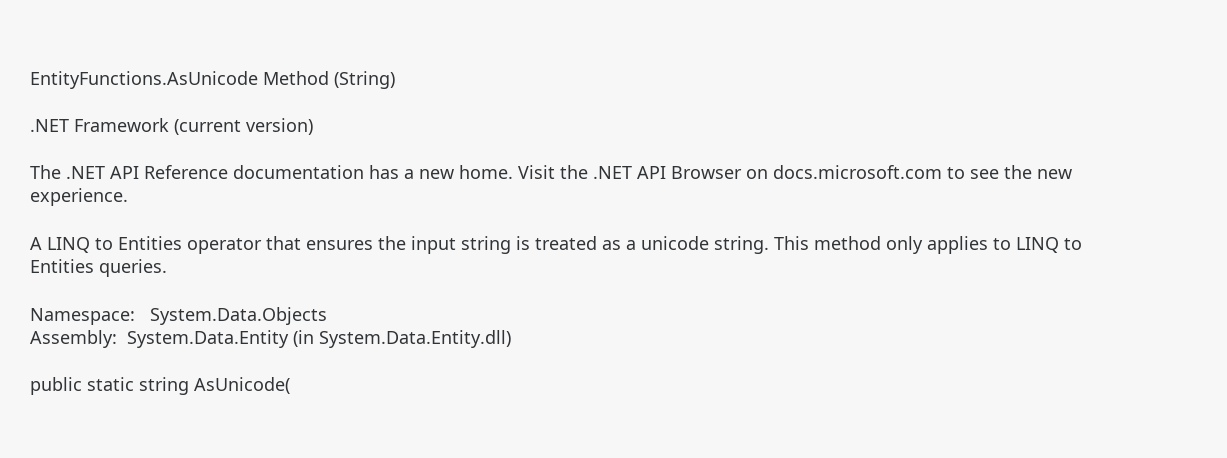EntityFunctions.AsUnicode Method (String)

.NET Framework (current version)

The .NET API Reference documentation has a new home. Visit the .NET API Browser on docs.microsoft.com to see the new experience.

A LINQ to Entities operator that ensures the input string is treated as a unicode string. This method only applies to LINQ to Entities queries.

Namespace:   System.Data.Objects
Assembly:  System.Data.Entity (in System.Data.Entity.dll)

public static string AsUnicode(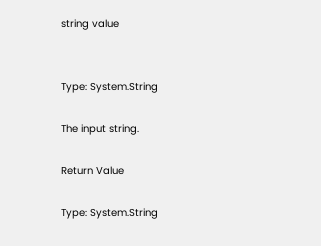string value


Type: System.String

The input string.

Return Value

Type: System.String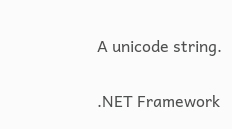A unicode string.

.NET Framework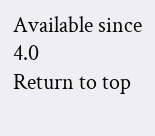Available since 4.0
Return to top